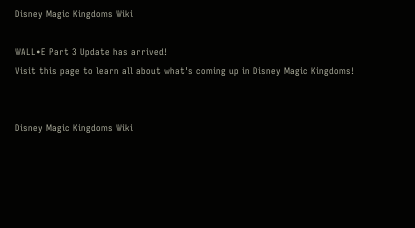Disney Magic Kingdoms Wiki

WALL•E Part 3 Update has arrived!
Visit this page to learn all about what's coming up in Disney Magic Kingdoms!


Disney Magic Kingdoms Wiki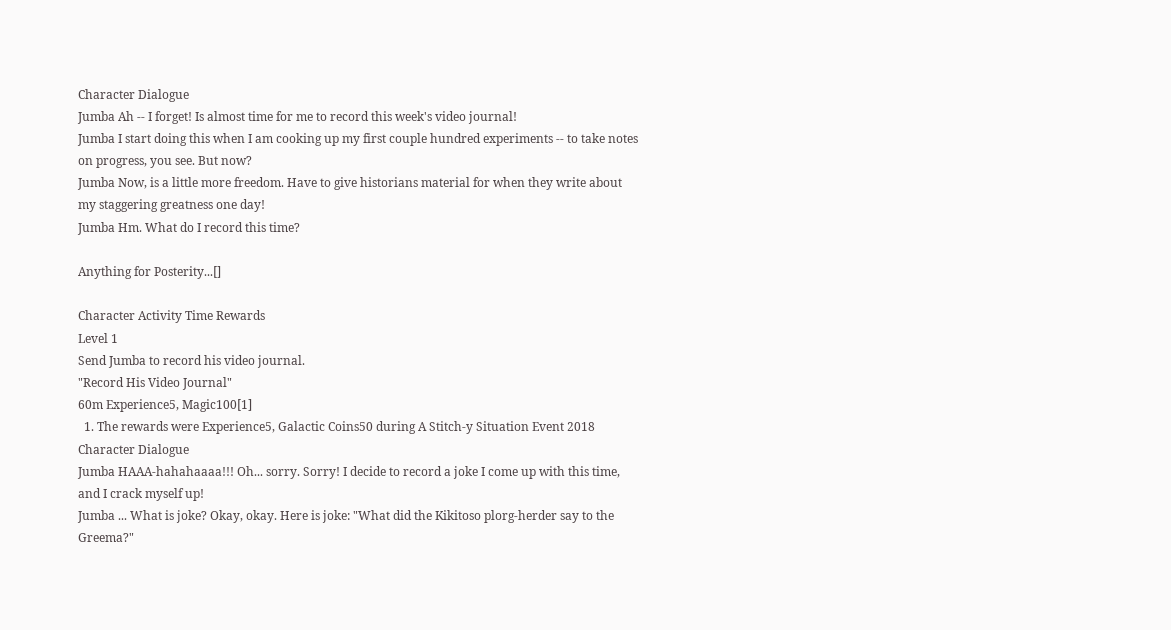Character Dialogue
Jumba Ah -- I forget! Is almost time for me to record this week's video journal!
Jumba I start doing this when I am cooking up my first couple hundred experiments -- to take notes on progress, you see. But now?
Jumba Now, is a little more freedom. Have to give historians material for when they write about my staggering greatness one day!
Jumba Hm. What do I record this time?

Anything for Posterity...[]

Character Activity Time Rewards
Level 1
Send Jumba to record his video journal.
"Record His Video Journal"
60m Experience5, Magic100[1]
  1. The rewards were Experience5, Galactic Coins50 during A Stitch-y Situation Event 2018
Character Dialogue
Jumba HAAA-hahahaaaa!!! Oh... sorry. Sorry! I decide to record a joke I come up with this time, and I crack myself up!
Jumba ... What is joke? Okay, okay. Here is joke: "What did the Kikitoso plorg-herder say to the Greema?"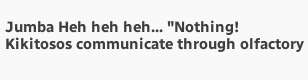Jumba Heh heh heh... "Nothing! Kikitosos communicate through olfactory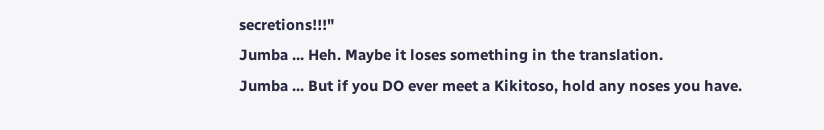secretions!!!"
Jumba ... Heh. Maybe it loses something in the translation.
Jumba ... But if you DO ever meet a Kikitoso, hold any noses you have.